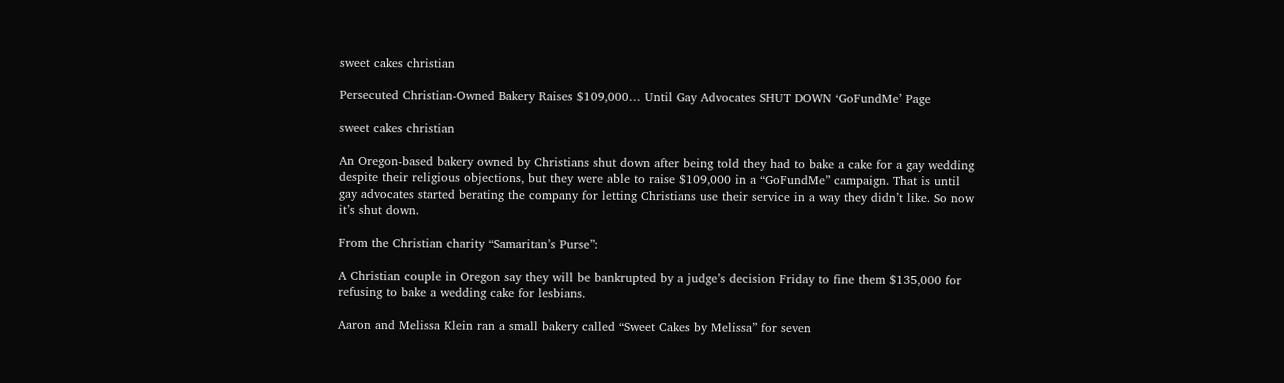sweet cakes christian

Persecuted Christian-Owned Bakery Raises $109,000… Until Gay Advocates SHUT DOWN ‘GoFundMe’ Page

sweet cakes christian

An Oregon-based bakery owned by Christians shut down after being told they had to bake a cake for a gay wedding despite their religious objections, but they were able to raise $109,000 in a “GoFundMe” campaign. That is until gay advocates started berating the company for letting Christians use their service in a way they didn’t like. So now it’s shut down.

From the Christian charity “Samaritan’s Purse”:

A Christian couple in Oregon say they will be bankrupted by a judge’s decision Friday to fine them $135,000 for refusing to bake a wedding cake for lesbians.

Aaron and Melissa Klein ran a small bakery called “Sweet Cakes by Melissa” for seven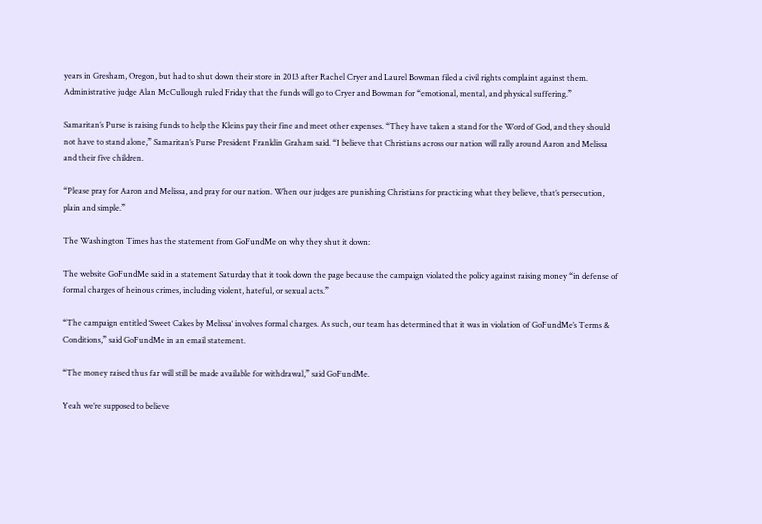years in Gresham, Oregon, but had to shut down their store in 2013 after Rachel Cryer and Laurel Bowman filed a civil rights complaint against them. Administrative judge Alan McCullough ruled Friday that the funds will go to Cryer and Bowman for “emotional, mental, and physical suffering.”

Samaritan’s Purse is raising funds to help the Kleins pay their fine and meet other expenses. “They have taken a stand for the Word of God, and they should not have to stand alone,” Samaritan’s Purse President Franklin Graham said. “I believe that Christians across our nation will rally around Aaron and Melissa and their five children.

“Please pray for Aaron and Melissa, and pray for our nation. When our judges are punishing Christians for practicing what they believe, that’s persecution, plain and simple.”

The Washington Times has the statement from GoFundMe on why they shut it down:

The website GoFundMe said in a statement Saturday that it took down the page because the campaign violated the policy against raising money “in defense of formal charges of heinous crimes, including violent, hateful, or sexual acts.”

“The campaign entitled ‘Sweet Cakes by Melissa‘ involves formal charges. As such, our team has determined that it was in violation of GoFundMe’s Terms & Conditions,” said GoFundMe in an email statement.

“The money raised thus far will still be made available for withdrawal,” said GoFundMe.

Yeah we’re supposed to believe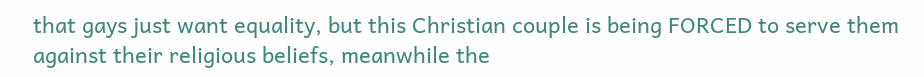that gays just want equality, but this Christian couple is being FORCED to serve them against their religious beliefs, meanwhile the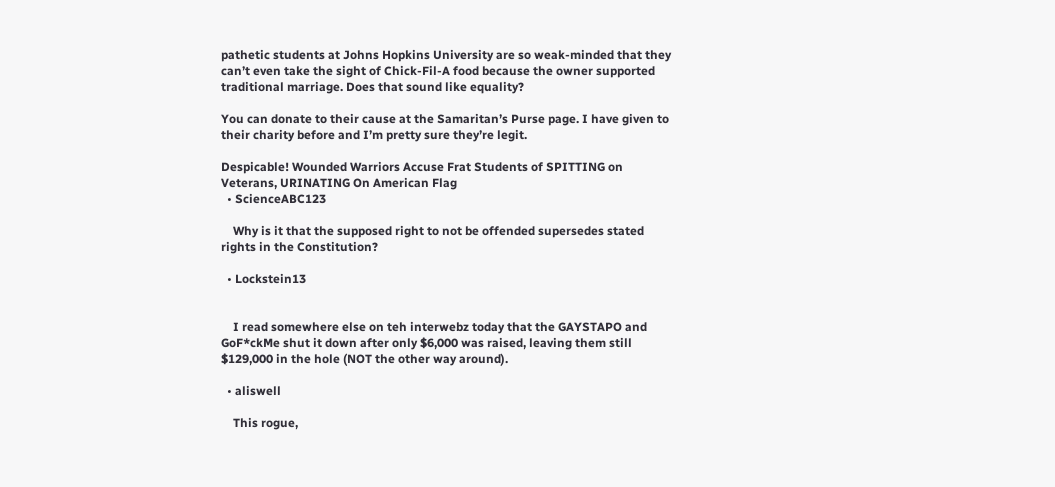pathetic students at Johns Hopkins University are so weak-minded that they can’t even take the sight of Chick-Fil-A food because the owner supported traditional marriage. Does that sound like equality?

You can donate to their cause at the Samaritan’s Purse page. I have given to their charity before and I’m pretty sure they’re legit.

Despicable! Wounded Warriors Accuse Frat Students of SPITTING on Veterans, URINATING On American Flag
  • ScienceABC123

    Why is it that the supposed right to not be offended supersedes stated rights in the Constitution?

  • Lockstein13


    I read somewhere else on teh interwebz today that the GAYSTAPO and GoF*ckMe shut it down after only $6,000 was raised, leaving them still $129,000 in the hole (NOT the other way around).

  • aliswell

    This rogue,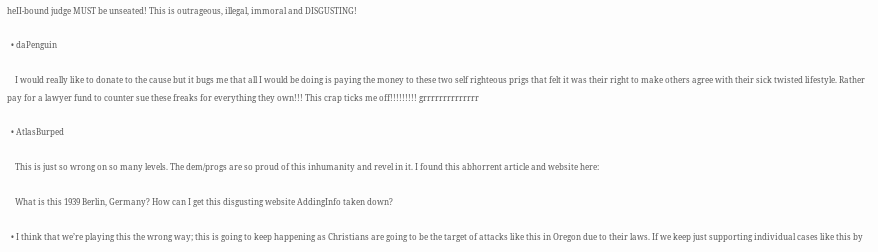heII-bound judge MUST be unseated! This is outrageous, illegal, immoral and DISGUSTING!

  • daPenguin

    I would really like to donate to the cause but it bugs me that all I would be doing is paying the money to these two self righteous prigs that felt it was their right to make others agree with their sick twisted lifestyle. Rather pay for a lawyer fund to counter sue these freaks for everything they own!!! This crap ticks me off!!!!!!!!! grrrrrrrrrrrrrr

  • AtlasBurped

    This is just so wrong on so many levels. The dem/progs are so proud of this inhumanity and revel in it. I found this abhorrent article and website here:

    What is this 1939 Berlin, Germany? How can I get this disgusting website AddingInfo taken down?

  • I think that we’re playing this the wrong way; this is going to keep happening as Christians are going to be the target of attacks like this in Oregon due to their laws. If we keep just supporting individual cases like this by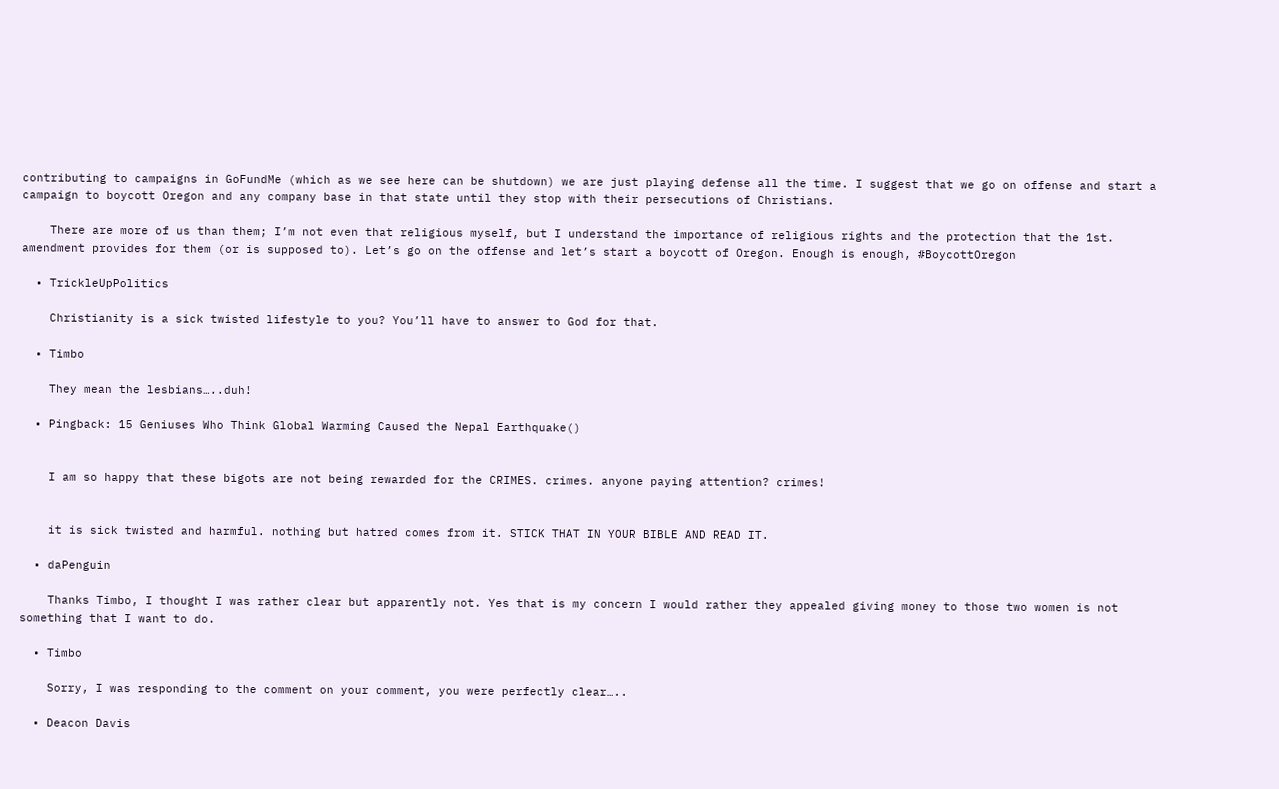contributing to campaigns in GoFundMe (which as we see here can be shutdown) we are just playing defense all the time. I suggest that we go on offense and start a campaign to boycott Oregon and any company base in that state until they stop with their persecutions of Christians.

    There are more of us than them; I’m not even that religious myself, but I understand the importance of religious rights and the protection that the 1st. amendment provides for them (or is supposed to). Let’s go on the offense and let’s start a boycott of Oregon. Enough is enough, #BoycottOregon

  • TrickleUpPolitics

    Christianity is a sick twisted lifestyle to you? You’ll have to answer to God for that.

  • Timbo

    They mean the lesbians…..duh!

  • Pingback: 15 Geniuses Who Think Global Warming Caused the Nepal Earthquake()


    I am so happy that these bigots are not being rewarded for the CRIMES. crimes. anyone paying attention? crimes!


    it is sick twisted and harmful. nothing but hatred comes from it. STICK THAT IN YOUR BIBLE AND READ IT.

  • daPenguin

    Thanks Timbo, I thought I was rather clear but apparently not. Yes that is my concern I would rather they appealed giving money to those two women is not something that I want to do.

  • Timbo

    Sorry, I was responding to the comment on your comment, you were perfectly clear…..

  • Deacon Davis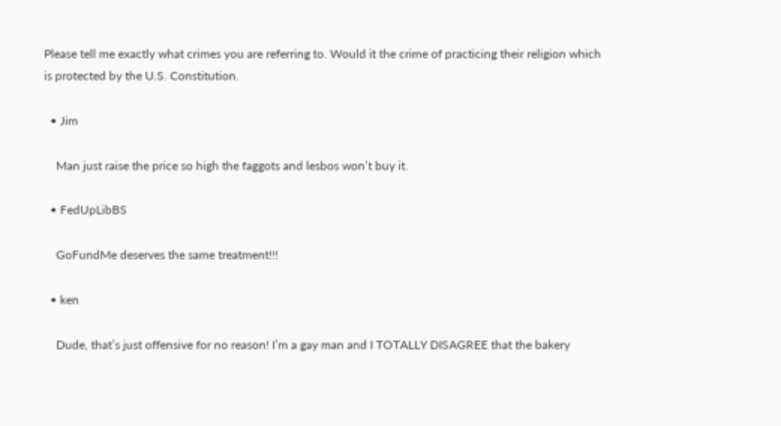Please tell me exactly what crimes you are referring to. Would it the crime of practicing their religion which is protected by the U.S. Constitution.

  • Jim

    Man just raise the price so high the faggots and lesbos won’t buy it.

  • FedUpLibBS

    GoFundMe deserves the same treatment!!!

  • ken

    Dude, that’s just offensive for no reason! I’m a gay man and I TOTALLY DISAGREE that the bakery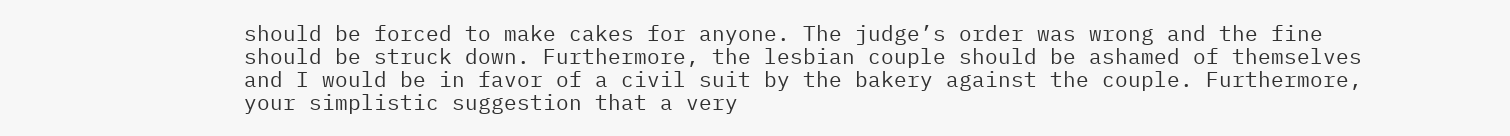should be forced to make cakes for anyone. The judge’s order was wrong and the fine should be struck down. Furthermore, the lesbian couple should be ashamed of themselves and I would be in favor of a civil suit by the bakery against the couple. Furthermore, your simplistic suggestion that a very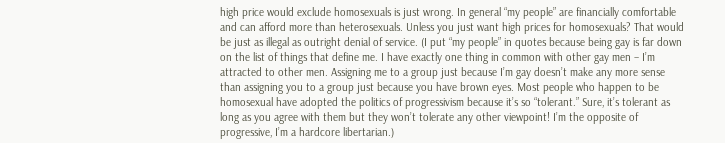high price would exclude homosexuals is just wrong. In general “my people” are financially comfortable and can afford more than heterosexuals. Unless you just want high prices for homosexuals? That would be just as illegal as outright denial of service. (I put “my people” in quotes because being gay is far down on the list of things that define me. I have exactly one thing in common with other gay men – I’m attracted to other men. Assigning me to a group just because I’m gay doesn’t make any more sense than assigning you to a group just because you have brown eyes. Most people who happen to be homosexual have adopted the politics of progressivism because it’s so “tolerant.” Sure, it’s tolerant as long as you agree with them but they won’t tolerate any other viewpoint! I’m the opposite of progressive, I’m a hardcore libertarian.)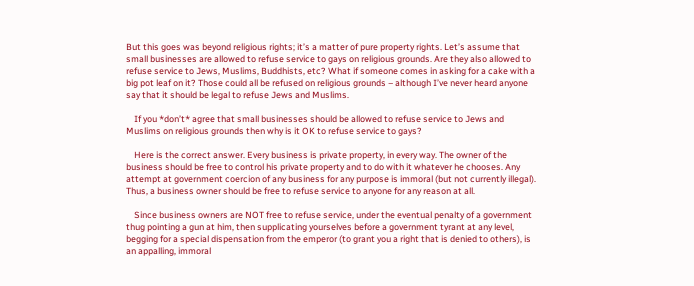But this goes was beyond religious rights; it’s a matter of pure property rights. Let’s assume that small businesses are allowed to refuse service to gays on religious grounds. Are they also allowed to refuse service to Jews, Muslims, Buddhists, etc? What if someone comes in asking for a cake with a big pot leaf on it? Those could all be refused on religious grounds – although I’ve never heard anyone say that it should be legal to refuse Jews and Muslims.

    If you *don’t* agree that small businesses should be allowed to refuse service to Jews and Muslims on religious grounds then why is it OK to refuse service to gays?

    Here is the correct answer. Every business is private property, in every way. The owner of the business should be free to control his private property and to do with it whatever he chooses. Any attempt at government coercion of any business for any purpose is immoral (but not currently illegal). Thus, a business owner should be free to refuse service to anyone for any reason at all.

    Since business owners are NOT free to refuse service, under the eventual penalty of a government thug pointing a gun at him, then supplicating yourselves before a government tyrant at any level, begging for a special dispensation from the emperor (to grant you a right that is denied to others), is an appalling, immoral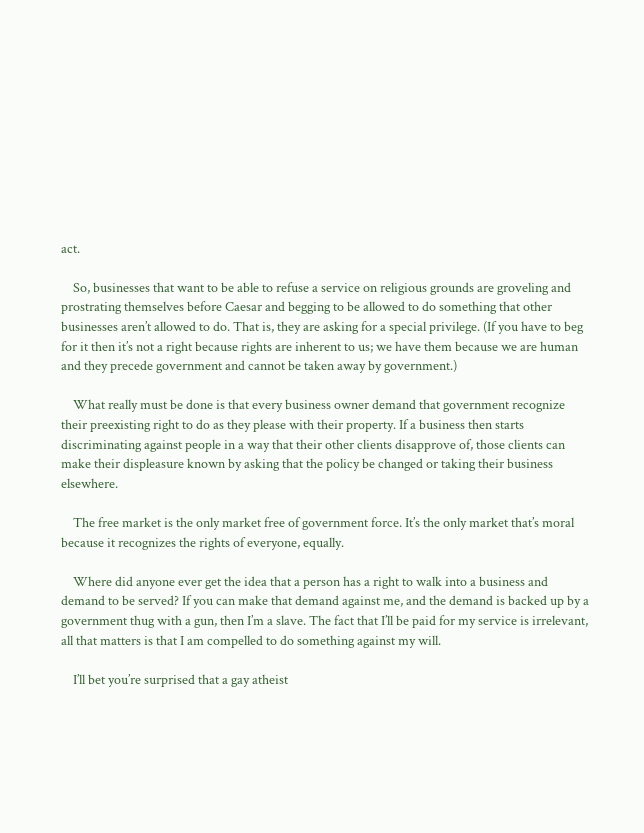act.

    So, businesses that want to be able to refuse a service on religious grounds are groveling and prostrating themselves before Caesar and begging to be allowed to do something that other businesses aren’t allowed to do. That is, they are asking for a special privilege. (If you have to beg for it then it’s not a right because rights are inherent to us; we have them because we are human and they precede government and cannot be taken away by government.)

    What really must be done is that every business owner demand that government recognize their preexisting right to do as they please with their property. If a business then starts discriminating against people in a way that their other clients disapprove of, those clients can make their displeasure known by asking that the policy be changed or taking their business elsewhere.

    The free market is the only market free of government force. It’s the only market that’s moral because it recognizes the rights of everyone, equally.

    Where did anyone ever get the idea that a person has a right to walk into a business and demand to be served? If you can make that demand against me, and the demand is backed up by a government thug with a gun, then I’m a slave. The fact that I’ll be paid for my service is irrelevant, all that matters is that I am compelled to do something against my will.

    I’ll bet you’re surprised that a gay atheist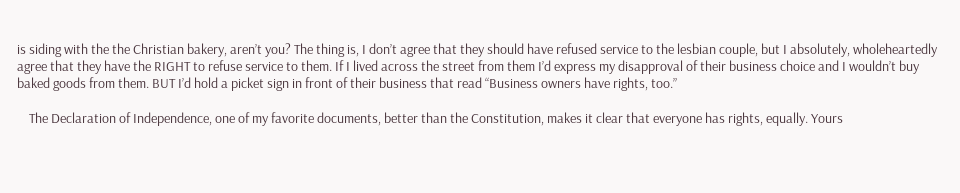is siding with the the Christian bakery, aren’t you? The thing is, I don’t agree that they should have refused service to the lesbian couple, but I absolutely, wholeheartedly agree that they have the RIGHT to refuse service to them. If I lived across the street from them I’d express my disapproval of their business choice and I wouldn’t buy baked goods from them. BUT I’d hold a picket sign in front of their business that read “Business owners have rights, too.”

    The Declaration of Independence, one of my favorite documents, better than the Constitution, makes it clear that everyone has rights, equally. Yours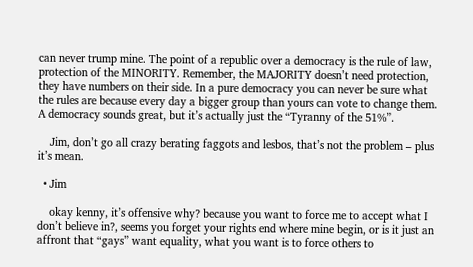can never trump mine. The point of a republic over a democracy is the rule of law, protection of the MINORITY. Remember, the MAJORITY doesn’t need protection, they have numbers on their side. In a pure democracy you can never be sure what the rules are because every day a bigger group than yours can vote to change them. A democracy sounds great, but it’s actually just the “Tyranny of the 51%”.

    Jim, don’t go all crazy berating faggots and lesbos, that’s not the problem – plus it’s mean.

  • Jim

    okay kenny, it’s offensive why? because you want to force me to accept what I don’t believe in?, seems you forget your rights end where mine begin, or is it just an affront that “gays” want equality, what you want is to force others to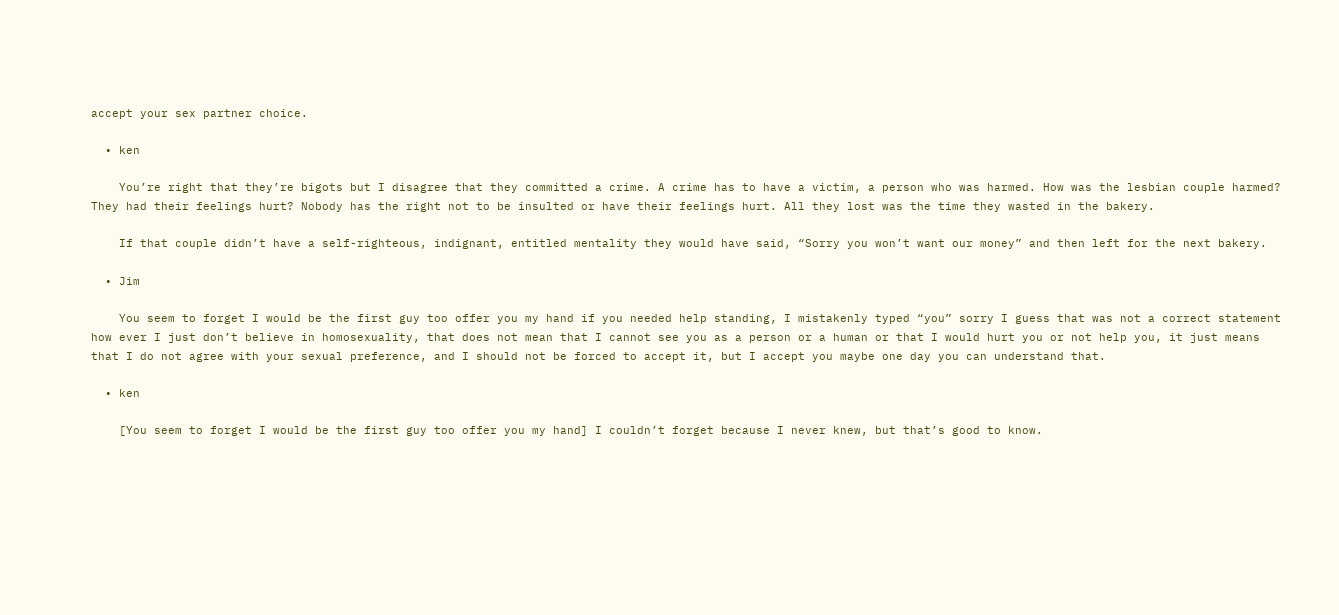accept your sex partner choice.

  • ken

    You’re right that they’re bigots but I disagree that they committed a crime. A crime has to have a victim, a person who was harmed. How was the lesbian couple harmed? They had their feelings hurt? Nobody has the right not to be insulted or have their feelings hurt. All they lost was the time they wasted in the bakery.

    If that couple didn’t have a self-righteous, indignant, entitled mentality they would have said, “Sorry you won’t want our money” and then left for the next bakery.

  • Jim

    You seem to forget I would be the first guy too offer you my hand if you needed help standing, I mistakenly typed “you” sorry I guess that was not a correct statement how ever I just don’t believe in homosexuality, that does not mean that I cannot see you as a person or a human or that I would hurt you or not help you, it just means that I do not agree with your sexual preference, and I should not be forced to accept it, but I accept you maybe one day you can understand that.

  • ken

    [You seem to forget I would be the first guy too offer you my hand] I couldn’t forget because I never knew, but that’s good to know.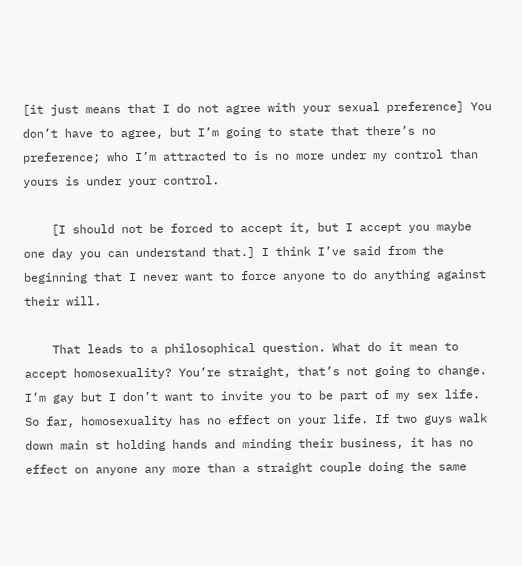[it just means that I do not agree with your sexual preference] You don’t have to agree, but I’m going to state that there’s no preference; who I’m attracted to is no more under my control than yours is under your control.

    [I should not be forced to accept it, but I accept you maybe one day you can understand that.] I think I’ve said from the beginning that I never want to force anyone to do anything against their will.

    That leads to a philosophical question. What do it mean to accept homosexuality? You’re straight, that’s not going to change. I’m gay but I don’t want to invite you to be part of my sex life. So far, homosexuality has no effect on your life. If two guys walk down main st holding hands and minding their business, it has no effect on anyone any more than a straight couple doing the same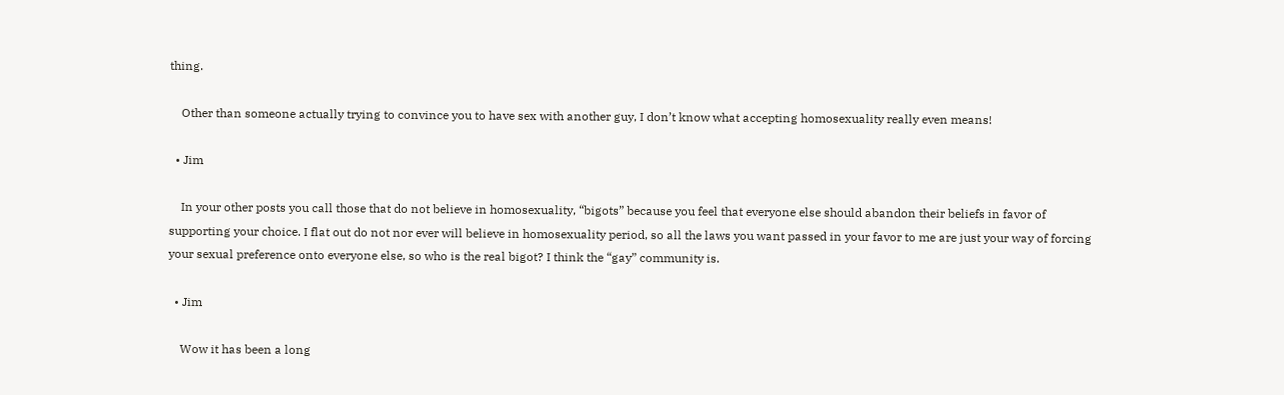thing.

    Other than someone actually trying to convince you to have sex with another guy, I don’t know what accepting homosexuality really even means!

  • Jim

    In your other posts you call those that do not believe in homosexuality, “bigots” because you feel that everyone else should abandon their beliefs in favor of supporting your choice. I flat out do not nor ever will believe in homosexuality period, so all the laws you want passed in your favor to me are just your way of forcing your sexual preference onto everyone else, so who is the real bigot? I think the “gay” community is.

  • Jim

    Wow it has been a long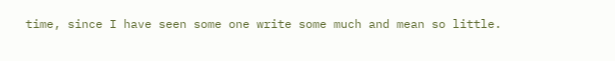time, since I have seen some one write some much and mean so little.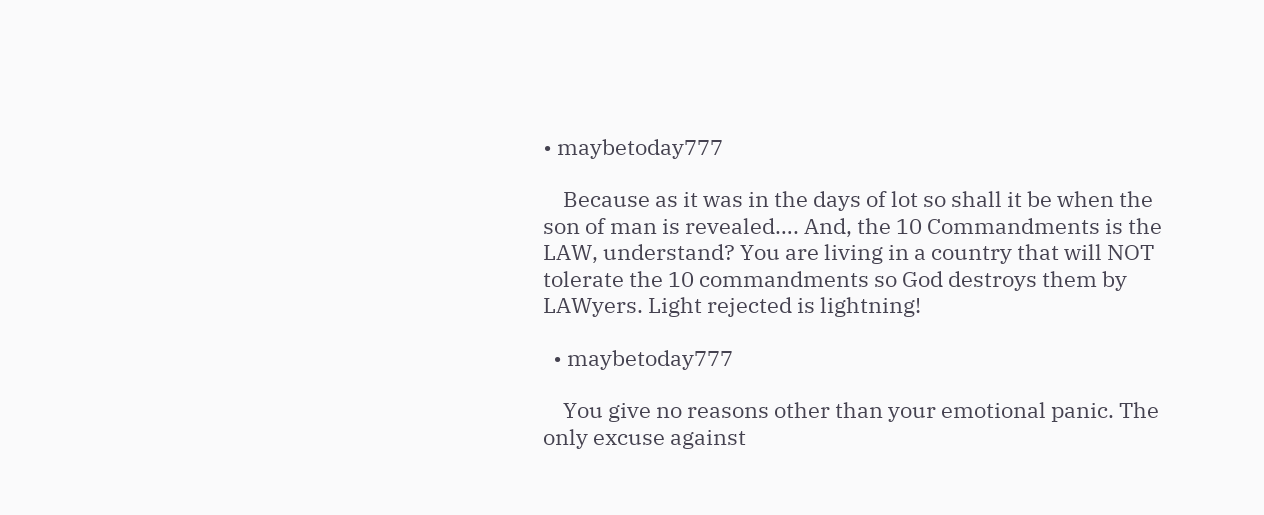• maybetoday777

    Because as it was in the days of lot so shall it be when the son of man is revealed…. And, the 10 Commandments is the LAW, understand? You are living in a country that will NOT tolerate the 10 commandments so God destroys them by LAWyers. Light rejected is lightning!

  • maybetoday777

    You give no reasons other than your emotional panic. The only excuse against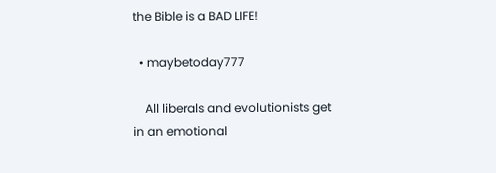the Bible is a BAD LIFE!

  • maybetoday777

    All liberals and evolutionists get in an emotional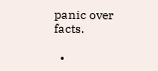panic over facts.

  •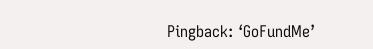Pingback: ‘GoFundMe’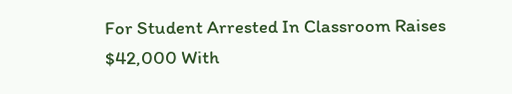For Student Arrested In Classroom Raises $42,000 With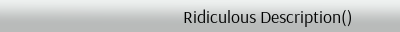Ridiculous Description()